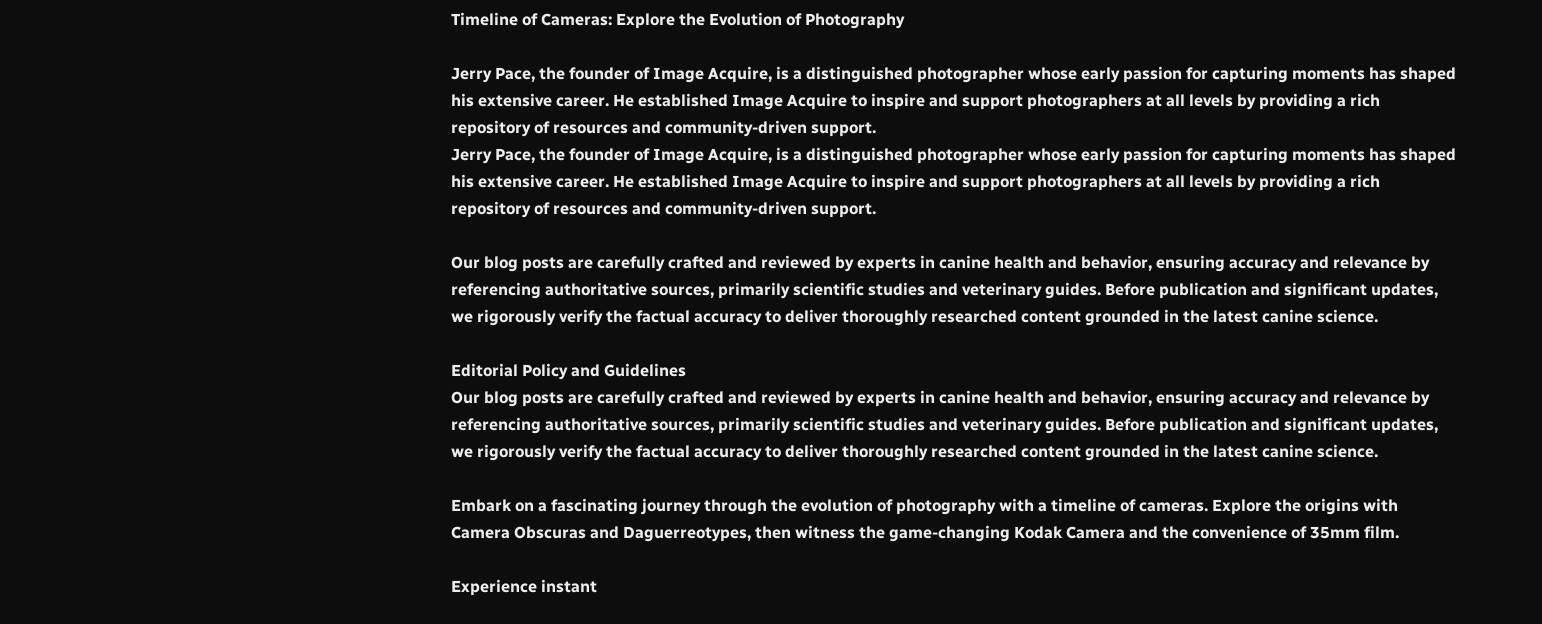Timeline of Cameras: Explore the Evolution of Photography

Jerry Pace, the founder of Image Acquire, is a distinguished photographer whose early passion for capturing moments has shaped his extensive career. He established Image Acquire to inspire and support photographers at all levels by providing a rich repository of resources and community-driven support.
Jerry Pace, the founder of Image Acquire, is a distinguished photographer whose early passion for capturing moments has shaped his extensive career. He established Image Acquire to inspire and support photographers at all levels by providing a rich repository of resources and community-driven support.

Our blog posts are carefully crafted and reviewed by experts in canine health and behavior, ensuring accuracy and relevance by referencing authoritative sources, primarily scientific studies and veterinary guides. Before publication and significant updates, we rigorously verify the factual accuracy to deliver thoroughly researched content grounded in the latest canine science.

Editorial Policy and Guidelines
Our blog posts are carefully crafted and reviewed by experts in canine health and behavior, ensuring accuracy and relevance by referencing authoritative sources, primarily scientific studies and veterinary guides. Before publication and significant updates, we rigorously verify the factual accuracy to deliver thoroughly researched content grounded in the latest canine science.

Embark on a fascinating journey through the evolution of photography with a timeline of cameras. Explore the origins with Camera Obscuras and Daguerreotypes, then witness the game-changing Kodak Camera and the convenience of 35mm film.

Experience instant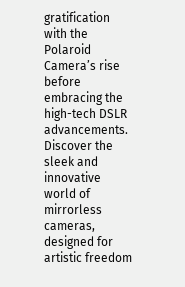gratification with the Polaroid Camera’s rise before embracing the high-tech DSLR advancements. Discover the sleek and innovative world of mirrorless cameras, designed for artistic freedom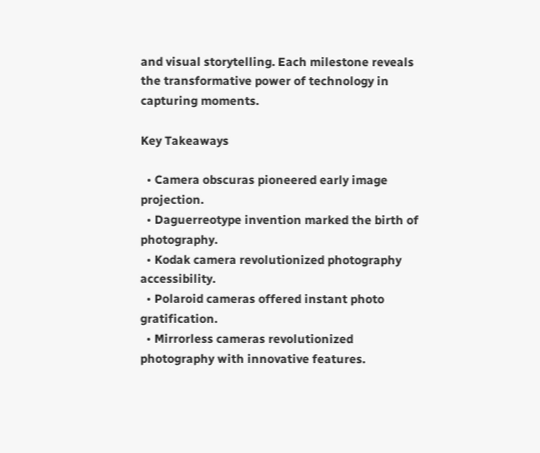and visual storytelling. Each milestone reveals the transformative power of technology in capturing moments.

Key Takeaways

  • Camera obscuras pioneered early image projection.
  • Daguerreotype invention marked the birth of photography.
  • Kodak camera revolutionized photography accessibility.
  • Polaroid cameras offered instant photo gratification.
  • Mirrorless cameras revolutionized photography with innovative features.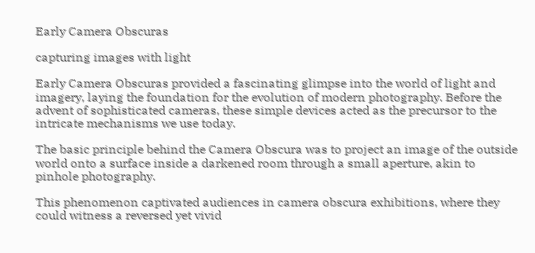Early Camera Obscuras

capturing images with light

Early Camera Obscuras provided a fascinating glimpse into the world of light and imagery, laying the foundation for the evolution of modern photography. Before the advent of sophisticated cameras, these simple devices acted as the precursor to the intricate mechanisms we use today.

The basic principle behind the Camera Obscura was to project an image of the outside world onto a surface inside a darkened room through a small aperture, akin to pinhole photography.

This phenomenon captivated audiences in camera obscura exhibitions, where they could witness a reversed yet vivid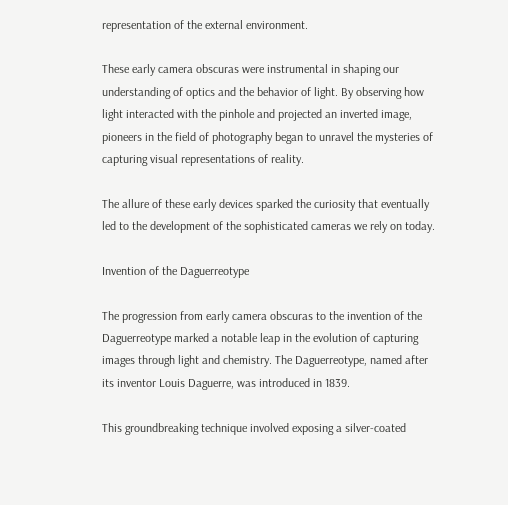representation of the external environment.

These early camera obscuras were instrumental in shaping our understanding of optics and the behavior of light. By observing how light interacted with the pinhole and projected an inverted image, pioneers in the field of photography began to unravel the mysteries of capturing visual representations of reality.

The allure of these early devices sparked the curiosity that eventually led to the development of the sophisticated cameras we rely on today.

Invention of the Daguerreotype

The progression from early camera obscuras to the invention of the Daguerreotype marked a notable leap in the evolution of capturing images through light and chemistry. The Daguerreotype, named after its inventor Louis Daguerre, was introduced in 1839.

This groundbreaking technique involved exposing a silver-coated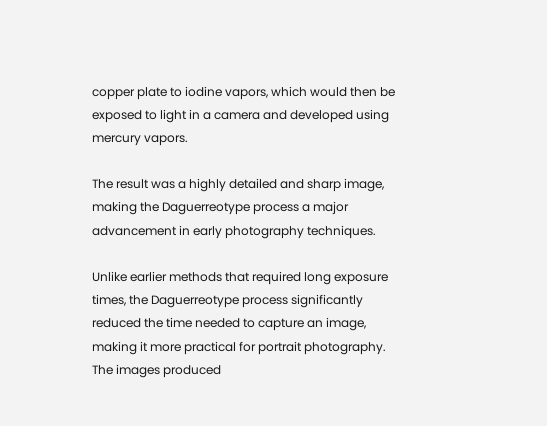copper plate to iodine vapors, which would then be exposed to light in a camera and developed using mercury vapors.

The result was a highly detailed and sharp image, making the Daguerreotype process a major advancement in early photography techniques.

Unlike earlier methods that required long exposure times, the Daguerreotype process significantly reduced the time needed to capture an image, making it more practical for portrait photography. The images produced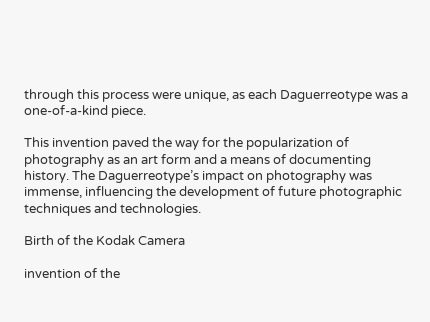through this process were unique, as each Daguerreotype was a one-of-a-kind piece.

This invention paved the way for the popularization of photography as an art form and a means of documenting history. The Daguerreotype’s impact on photography was immense, influencing the development of future photographic techniques and technologies.

Birth of the Kodak Camera

invention of the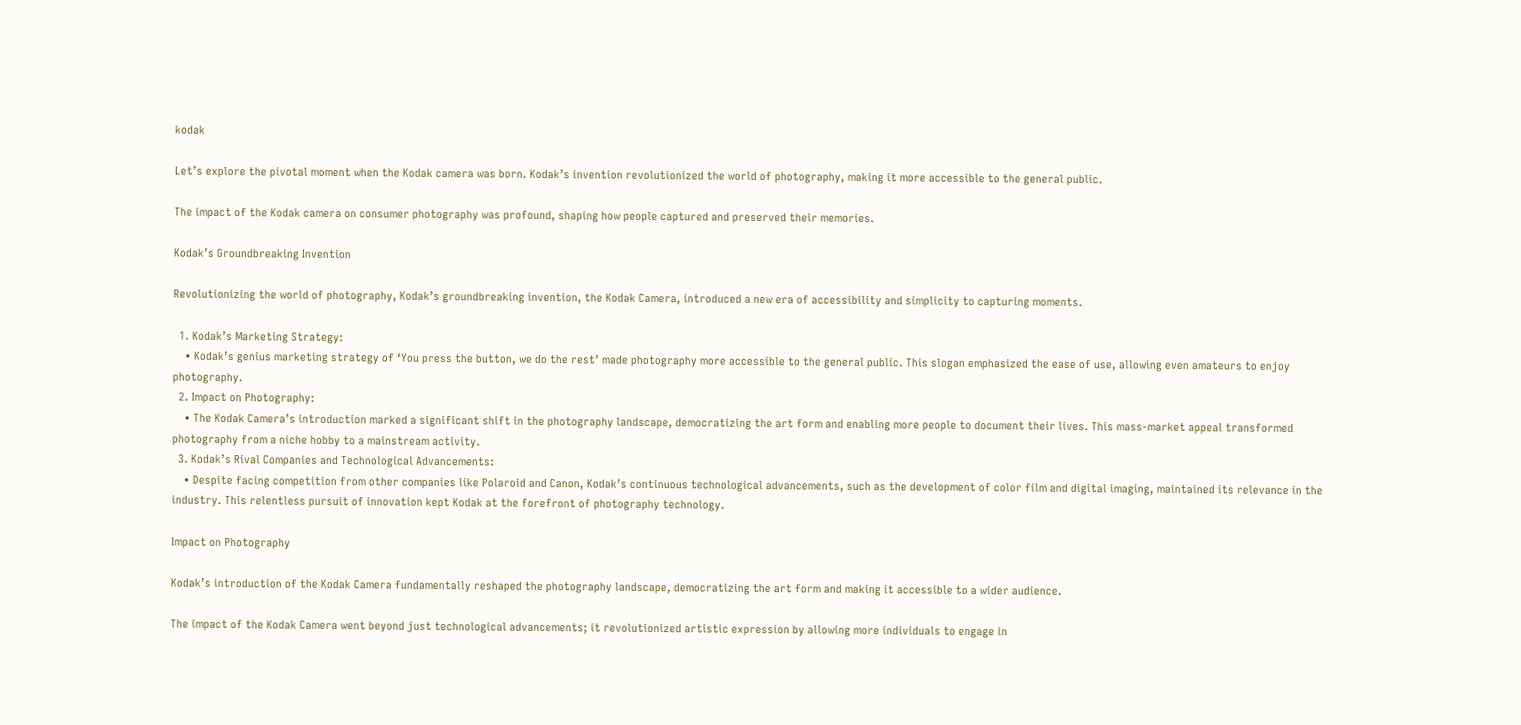kodak

Let’s explore the pivotal moment when the Kodak camera was born. Kodak’s invention revolutionized the world of photography, making it more accessible to the general public.

The impact of the Kodak camera on consumer photography was profound, shaping how people captured and preserved their memories.

Kodak’s Groundbreaking Invention

Revolutionizing the world of photography, Kodak’s groundbreaking invention, the Kodak Camera, introduced a new era of accessibility and simplicity to capturing moments.

  1. Kodak’s Marketing Strategy:
    • Kodak’s genius marketing strategy of ‘You press the button, we do the rest’ made photography more accessible to the general public. This slogan emphasized the ease of use, allowing even amateurs to enjoy photography.
  2. Impact on Photography:
    • The Kodak Camera’s introduction marked a significant shift in the photography landscape, democratizing the art form and enabling more people to document their lives. This mass-market appeal transformed photography from a niche hobby to a mainstream activity.
  3. Kodak’s Rival Companies and Technological Advancements:
    • Despite facing competition from other companies like Polaroid and Canon, Kodak’s continuous technological advancements, such as the development of color film and digital imaging, maintained its relevance in the industry. This relentless pursuit of innovation kept Kodak at the forefront of photography technology.

Impact on Photography

Kodak’s introduction of the Kodak Camera fundamentally reshaped the photography landscape, democratizing the art form and making it accessible to a wider audience.

The impact of the Kodak Camera went beyond just technological advancements; it revolutionized artistic expression by allowing more individuals to engage in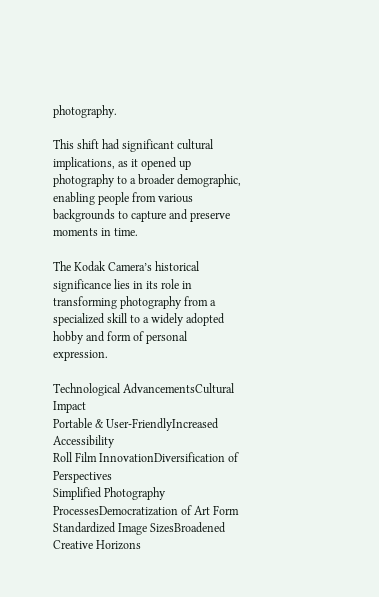photography.

This shift had significant cultural implications, as it opened up photography to a broader demographic, enabling people from various backgrounds to capture and preserve moments in time.

The Kodak Camera’s historical significance lies in its role in transforming photography from a specialized skill to a widely adopted hobby and form of personal expression.

Technological AdvancementsCultural Impact
Portable & User-FriendlyIncreased Accessibility
Roll Film InnovationDiversification of Perspectives
Simplified Photography ProcessesDemocratization of Art Form
Standardized Image SizesBroadened Creative Horizons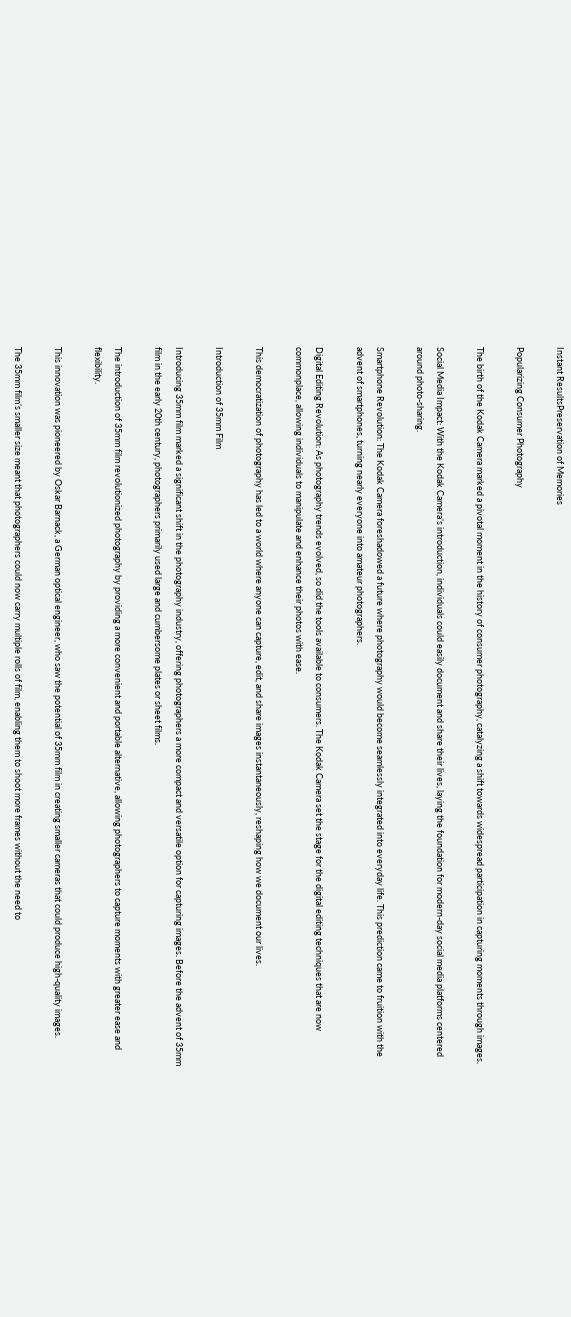Instant ResultsPreservation of Memories

Popularizing Consumer Photography

The birth of the Kodak Camera marked a pivotal moment in the history of consumer photography, catalyzing a shift towards widespread participation in capturing moments through images.

Social Media Impact: With the Kodak Camera’s introduction, individuals could easily document and share their lives, laying the foundation for modern-day social media platforms centered around photo-sharing.

Smartphone Revolution: The Kodak Camera foreshadowed a future where photography would become seamlessly integrated into everyday life. This prediction came to fruition with the advent of smartphones, turning nearly everyone into amateur photographers.

Digital Editing Revolution: As photography trends evolved, so did the tools available to consumers. The Kodak Camera set the stage for the digital editing techniques that are now commonplace, allowing individuals to manipulate and enhance their photos with ease.

This democratization of photography has led to a world where anyone can capture, edit, and share images instantaneously, reshaping how we document our lives.

Introduction of 35mm Film

Introducing 35mm film marked a significant shift in the photography industry, offering photographers a more compact and versatile option for capturing images. Before the advent of 35mm film in the early 20th century, photographers primarily used large and cumbersome plates or sheet films.

The introduction of 35mm film revolutionized photography by providing a more convenient and portable alternative, allowing photographers to capture moments with greater ease and flexibility.

This innovation was pioneered by Oskar Barnack, a German optical engineer, who saw the potential of 35mm film in creating smaller cameras that could produce high-quality images.

The 35mm film’s smaller size meant that photographers could now carry multiple rolls of film, enabling them to shoot more frames without the need to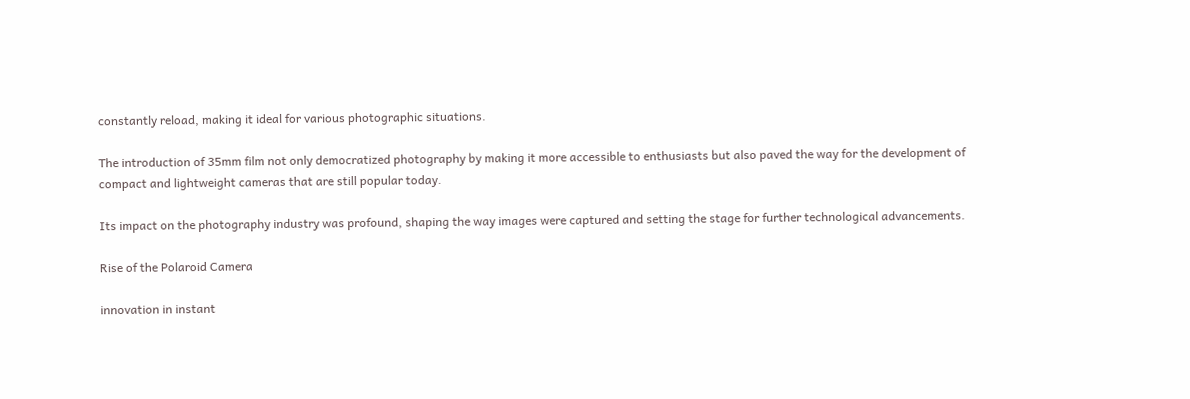constantly reload, making it ideal for various photographic situations.

The introduction of 35mm film not only democratized photography by making it more accessible to enthusiasts but also paved the way for the development of compact and lightweight cameras that are still popular today.

Its impact on the photography industry was profound, shaping the way images were captured and setting the stage for further technological advancements.

Rise of the Polaroid Camera

innovation in instant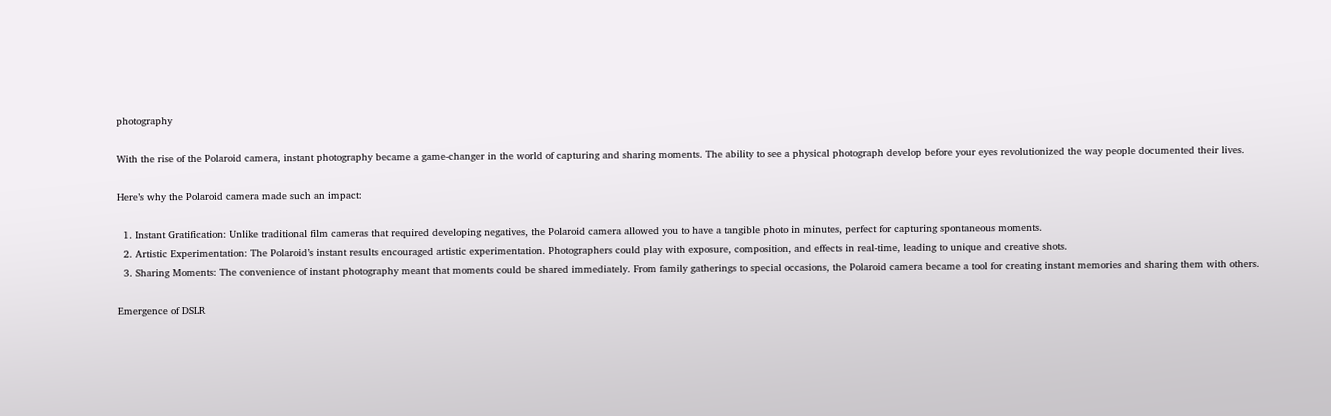photography

With the rise of the Polaroid camera, instant photography became a game-changer in the world of capturing and sharing moments. The ability to see a physical photograph develop before your eyes revolutionized the way people documented their lives.

Here’s why the Polaroid camera made such an impact:

  1. Instant Gratification: Unlike traditional film cameras that required developing negatives, the Polaroid camera allowed you to have a tangible photo in minutes, perfect for capturing spontaneous moments.
  2. Artistic Experimentation: The Polaroid’s instant results encouraged artistic experimentation. Photographers could play with exposure, composition, and effects in real-time, leading to unique and creative shots.
  3. Sharing Moments: The convenience of instant photography meant that moments could be shared immediately. From family gatherings to special occasions, the Polaroid camera became a tool for creating instant memories and sharing them with others.

Emergence of DSLR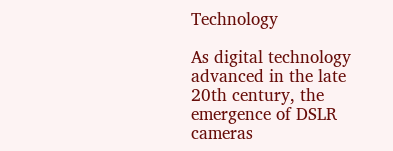Technology

As digital technology advanced in the late 20th century, the emergence of DSLR cameras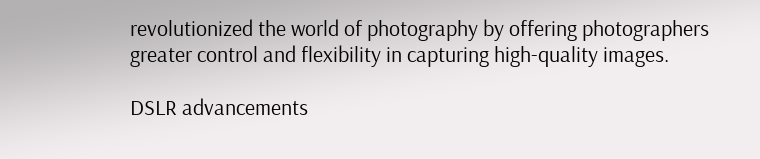revolutionized the world of photography by offering photographers greater control and flexibility in capturing high-quality images.

DSLR advancements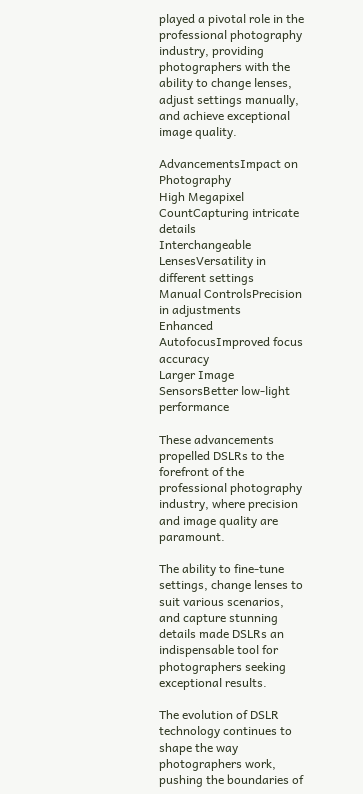played a pivotal role in the professional photography industry, providing photographers with the ability to change lenses, adjust settings manually, and achieve exceptional image quality.

AdvancementsImpact on Photography
High Megapixel CountCapturing intricate details
Interchangeable LensesVersatility in different settings
Manual ControlsPrecision in adjustments
Enhanced AutofocusImproved focus accuracy
Larger Image SensorsBetter low-light performance

These advancements propelled DSLRs to the forefront of the professional photography industry, where precision and image quality are paramount.

The ability to fine-tune settings, change lenses to suit various scenarios, and capture stunning details made DSLRs an indispensable tool for photographers seeking exceptional results.

The evolution of DSLR technology continues to shape the way photographers work, pushing the boundaries of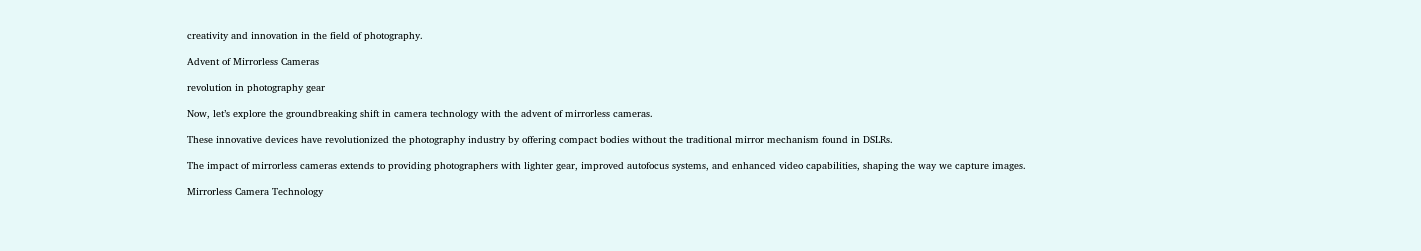creativity and innovation in the field of photography.

Advent of Mirrorless Cameras

revolution in photography gear

Now, let’s explore the groundbreaking shift in camera technology with the advent of mirrorless cameras.

These innovative devices have revolutionized the photography industry by offering compact bodies without the traditional mirror mechanism found in DSLRs.

The impact of mirrorless cameras extends to providing photographers with lighter gear, improved autofocus systems, and enhanced video capabilities, shaping the way we capture images.

Mirrorless Camera Technology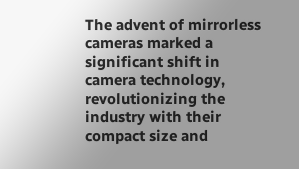The advent of mirrorless cameras marked a significant shift in camera technology, revolutionizing the industry with their compact size and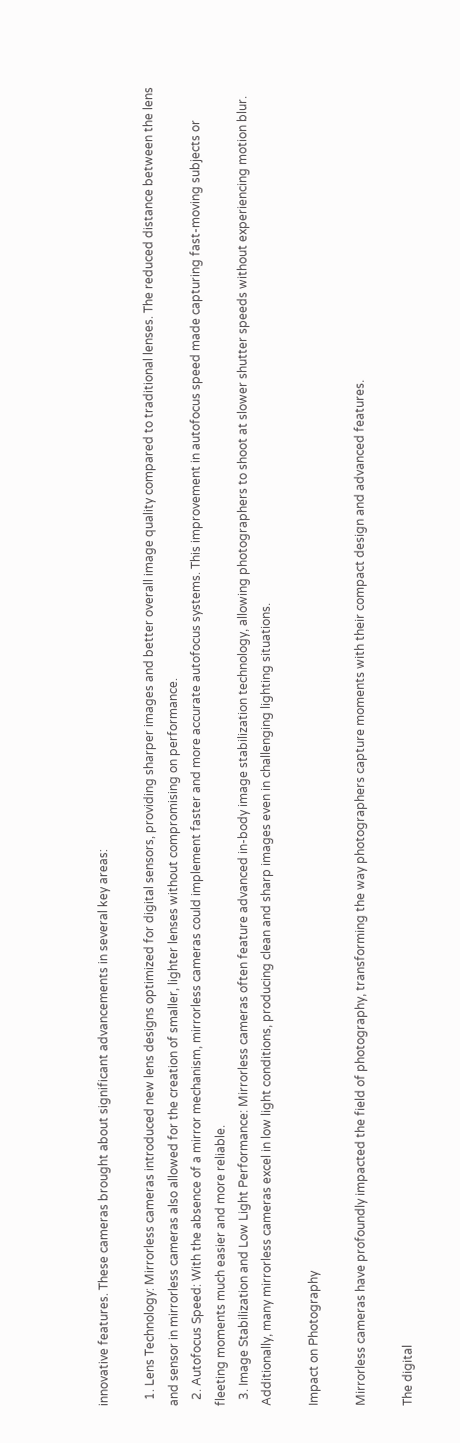innovative features. These cameras brought about significant advancements in several key areas:

  1. Lens Technology: Mirrorless cameras introduced new lens designs optimized for digital sensors, providing sharper images and better overall image quality compared to traditional lenses. The reduced distance between the lens and sensor in mirrorless cameras also allowed for the creation of smaller, lighter lenses without compromising on performance.
  2. Autofocus Speed: With the absence of a mirror mechanism, mirrorless cameras could implement faster and more accurate autofocus systems. This improvement in autofocus speed made capturing fast-moving subjects or fleeting moments much easier and more reliable.
  3. Image Stabilization and Low Light Performance: Mirrorless cameras often feature advanced in-body image stabilization technology, allowing photographers to shoot at slower shutter speeds without experiencing motion blur. Additionally, many mirrorless cameras excel in low light conditions, producing clean and sharp images even in challenging lighting situations.

Impact on Photography

Mirrorless cameras have profoundly impacted the field of photography, transforming the way photographers capture moments with their compact design and advanced features.

The digital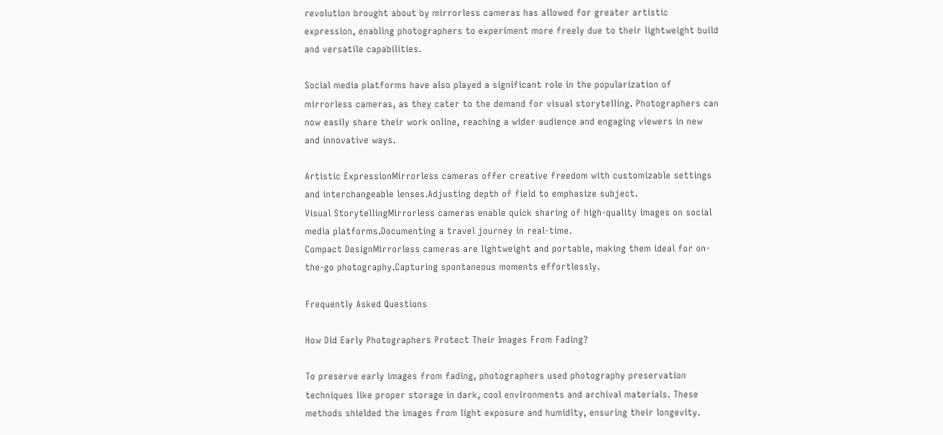revolution brought about by mirrorless cameras has allowed for greater artistic expression, enabling photographers to experiment more freely due to their lightweight build and versatile capabilities.

Social media platforms have also played a significant role in the popularization of mirrorless cameras, as they cater to the demand for visual storytelling. Photographers can now easily share their work online, reaching a wider audience and engaging viewers in new and innovative ways.

Artistic ExpressionMirrorless cameras offer creative freedom with customizable settings and interchangeable lenses.Adjusting depth of field to emphasize subject.
Visual StorytellingMirrorless cameras enable quick sharing of high-quality images on social media platforms.Documenting a travel journey in real-time.
Compact DesignMirrorless cameras are lightweight and portable, making them ideal for on-the-go photography.Capturing spontaneous moments effortlessly.

Frequently Asked Questions

How Did Early Photographers Protect Their Images From Fading?

To preserve early images from fading, photographers used photography preservation techniques like proper storage in dark, cool environments and archival materials. These methods shielded the images from light exposure and humidity, ensuring their longevity.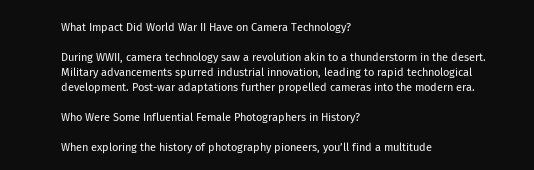What Impact Did World War II Have on Camera Technology?

During WWII, camera technology saw a revolution akin to a thunderstorm in the desert. Military advancements spurred industrial innovation, leading to rapid technological development. Post-war adaptations further propelled cameras into the modern era.

Who Were Some Influential Female Photographers in History?

When exploring the history of photography pioneers, you’ll find a multitude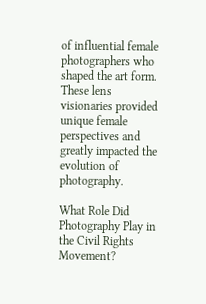of influential female photographers who shaped the art form. These lens visionaries provided unique female perspectives and greatly impacted the evolution of photography.

What Role Did Photography Play in the Civil Rights Movement?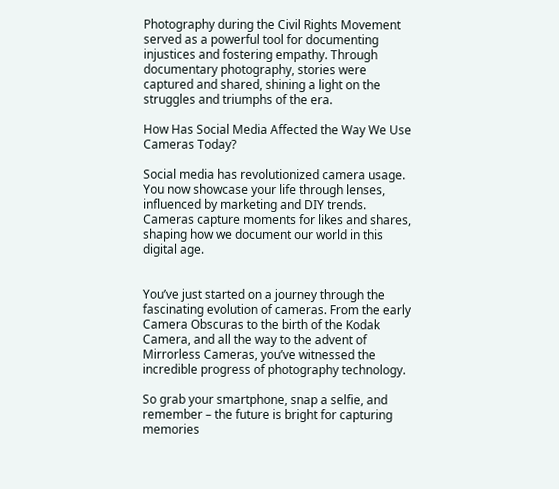Photography during the Civil Rights Movement served as a powerful tool for documenting injustices and fostering empathy. Through documentary photography, stories were captured and shared, shining a light on the struggles and triumphs of the era.

How Has Social Media Affected the Way We Use Cameras Today?

Social media has revolutionized camera usage. You now showcase your life through lenses, influenced by marketing and DIY trends. Cameras capture moments for likes and shares, shaping how we document our world in this digital age.


You’ve just started on a journey through the fascinating evolution of cameras. From the early Camera Obscuras to the birth of the Kodak Camera, and all the way to the advent of Mirrorless Cameras, you’ve witnessed the incredible progress of photography technology.

So grab your smartphone, snap a selfie, and remember – the future is bright for capturing memories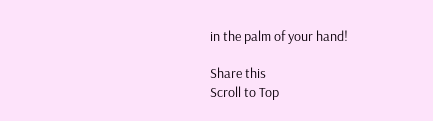in the palm of your hand!

Share this
Scroll to Top